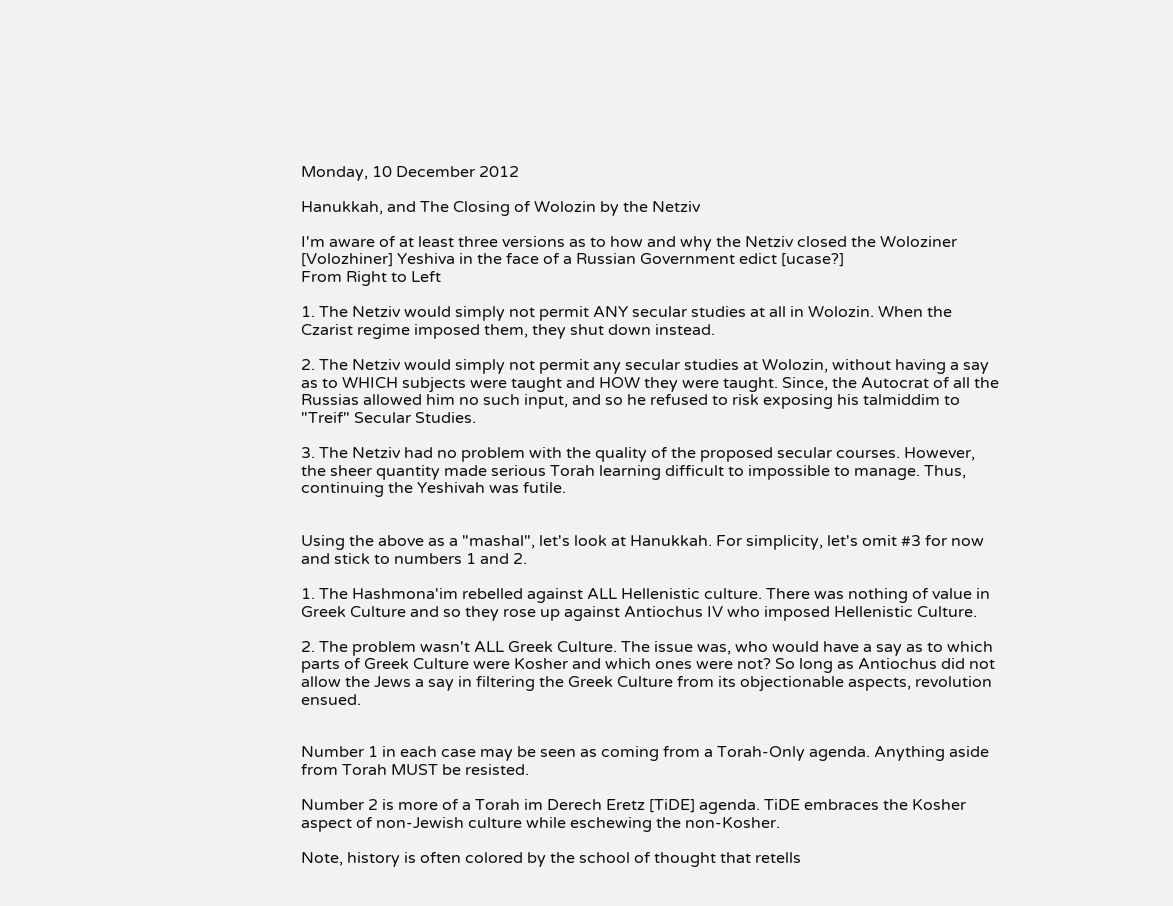Monday, 10 December 2012

Hanukkah, and The Closing of Wolozin by the Netziv

I'm aware of at least three versions as to how and why the Netziv closed the Woloziner [Volozhiner] Yeshiva in the face of a Russian Government edict [ucase?]
From Right to Left

1. The Netziv would simply not permit ANY secular studies at all in Wolozin. When the Czarist regime imposed them, they shut down instead.

2. The Netziv would simply not permit any secular studies at Wolozin, without having a say as to WHICH subjects were taught and HOW they were taught. Since, the Autocrat of all the Russias allowed him no such input, and so he refused to risk exposing his talmiddim to "Treif" Secular Studies.

3. The Netziv had no problem with the quality of the proposed secular courses. However, the sheer quantity made serious Torah learning difficult to impossible to manage. Thus, continuing the Yeshivah was futile.


Using the above as a "mashal", let's look at Hanukkah. For simplicity, let's omit #3 for now and stick to numbers 1 and 2.

1. The Hashmona'im rebelled against ALL Hellenistic culture. There was nothing of value in Greek Culture and so they rose up against Antiochus IV who imposed Hellenistic Culture.

2. The problem wasn't ALL Greek Culture. The issue was, who would have a say as to which parts of Greek Culture were Kosher and which ones were not? So long as Antiochus did not allow the Jews a say in filtering the Greek Culture from its objectionable aspects, revolution ensued.


Number 1 in each case may be seen as coming from a Torah-Only agenda. Anything aside from Torah MUST be resisted.

Number 2 is more of a Torah im Derech Eretz [TiDE] agenda. TiDE embraces the Kosher aspect of non-Jewish culture while eschewing the non-Kosher.

Note, history is often colored by the school of thought that retells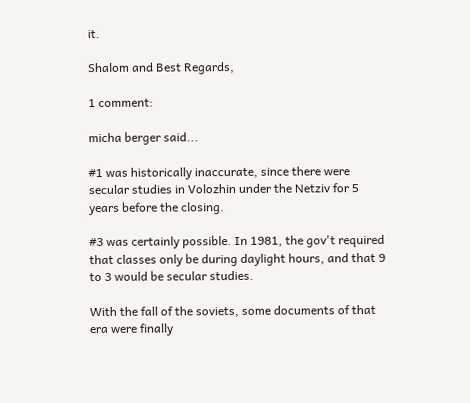it.

Shalom and Best Regards,

1 comment:

micha berger said...

#1 was historically inaccurate, since there were secular studies in Volozhin under the Netziv for 5 years before the closing.

#3 was certainly possible. In 1981, the gov't required that classes only be during daylight hours, and that 9 to 3 would be secular studies.

With the fall of the soviets, some documents of that era were finally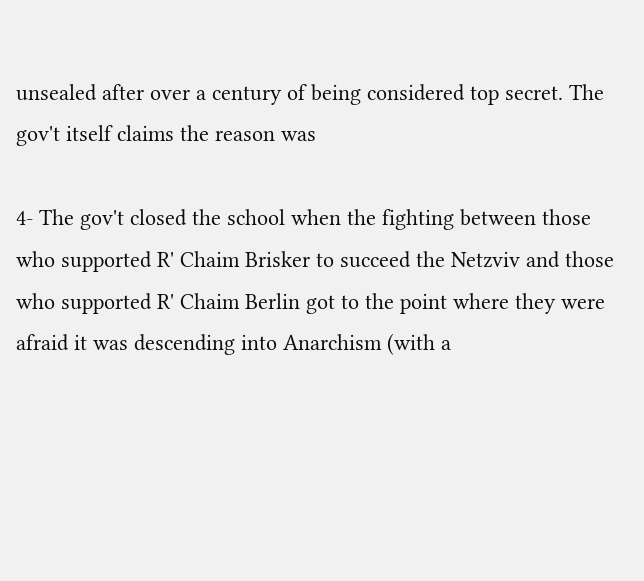unsealed after over a century of being considered top secret. The gov't itself claims the reason was

4- The gov't closed the school when the fighting between those who supported R' Chaim Brisker to succeed the Netzviv and those who supported R' Chaim Berlin got to the point where they were afraid it was descending into Anarchism (with a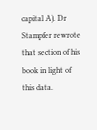capital A). Dr Stampfer rewrote that section of his book in light of this data.